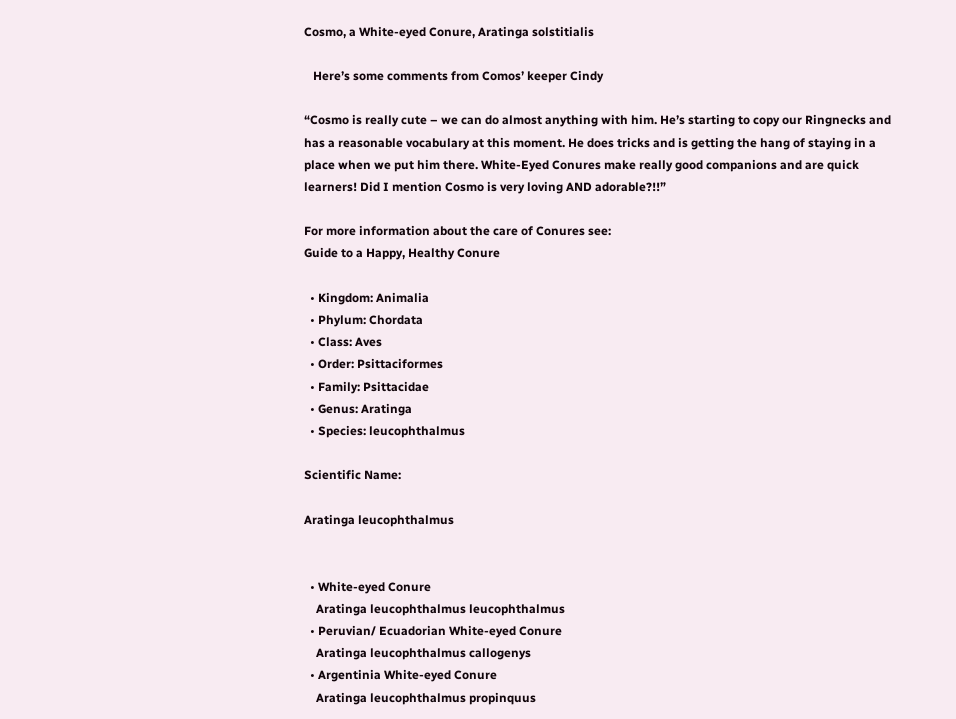Cosmo, a White-eyed Conure, Aratinga solstitialis

   Here’s some comments from Comos’ keeper Cindy

“Cosmo is really cute – we can do almost anything with him. He’s starting to copy our Ringnecks and has a reasonable vocabulary at this moment. He does tricks and is getting the hang of staying in a place when we put him there. White-Eyed Conures make really good companions and are quick learners! Did I mention Cosmo is very loving AND adorable?!!”

For more information about the care of Conures see:
Guide to a Happy, Healthy Conure

  • Kingdom: Animalia
  • Phylum: Chordata
  • Class: Aves
  • Order: Psittaciformes
  • Family: Psittacidae
  • Genus: Aratinga
  • Species: leucophthalmus

Scientific Name:

Aratinga leucophthalmus


  • White-eyed Conure
    Aratinga leucophthalmus leucophthalmus
  • Peruvian/ Ecuadorian White-eyed Conure
    Aratinga leucophthalmus callogenys
  • Argentinia White-eyed Conure
    Aratinga leucophthalmus propinquus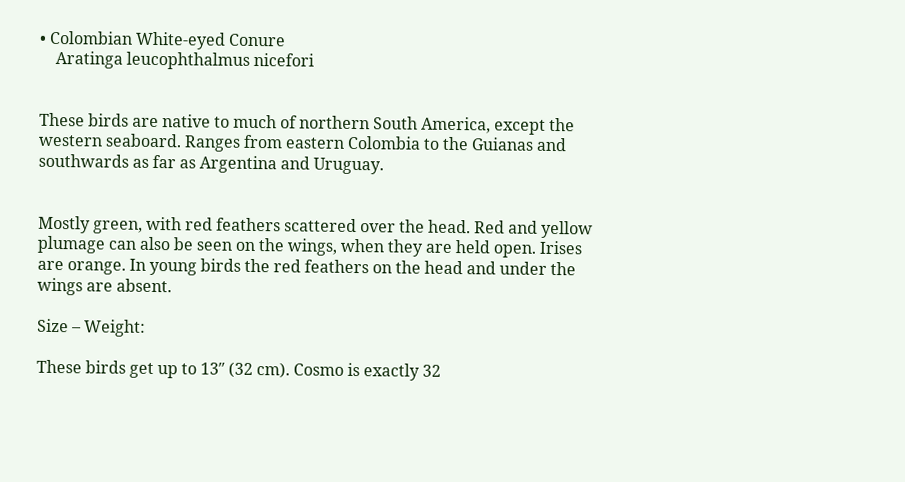• Colombian White-eyed Conure
    Aratinga leucophthalmus nicefori


These birds are native to much of northern South America, except the western seaboard. Ranges from eastern Colombia to the Guianas and southwards as far as Argentina and Uruguay.


Mostly green, with red feathers scattered over the head. Red and yellow plumage can also be seen on the wings, when they are held open. Irises are orange. In young birds the red feathers on the head and under the wings are absent.

Size – Weight:

These birds get up to 13″ (32 cm). Cosmo is exactly 32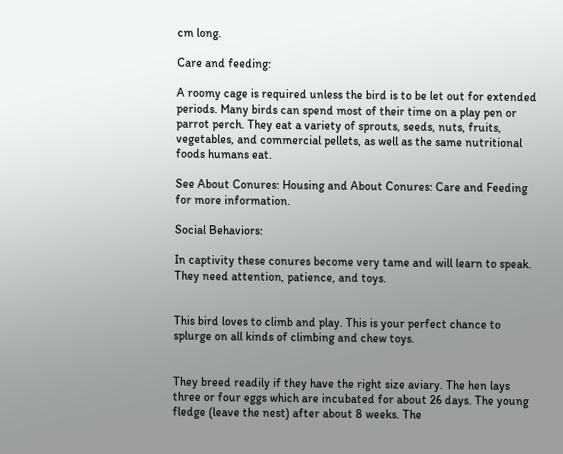cm long.

Care and feeding:

A roomy cage is required unless the bird is to be let out for extended periods. Many birds can spend most of their time on a play pen or parrot perch. They eat a variety of sprouts, seeds, nuts, fruits, vegetables, and commercial pellets, as well as the same nutritional foods humans eat.

See About Conures: Housing and About Conures: Care and Feeding for more information.

Social Behaviors:

In captivity these conures become very tame and will learn to speak. They need attention, patience, and toys.


This bird loves to climb and play. This is your perfect chance to splurge on all kinds of climbing and chew toys.


They breed readily if they have the right size aviary. The hen lays three or four eggs which are incubated for about 26 days. The young fledge (leave the nest) after about 8 weeks. The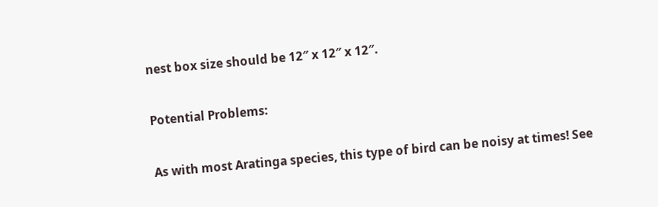nest box size should be 12″ x 12″ x 12″.

Potential Problems:

As with most Aratinga species, this type of bird can be noisy at times! See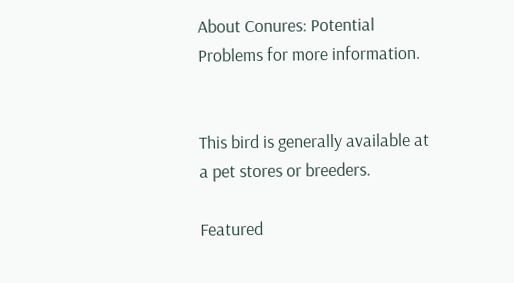About Conures: Potential Problems for more information.


This bird is generally available at a pet stores or breeders.

Featured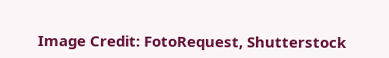Image Credit: FotoRequest, Shutterstock